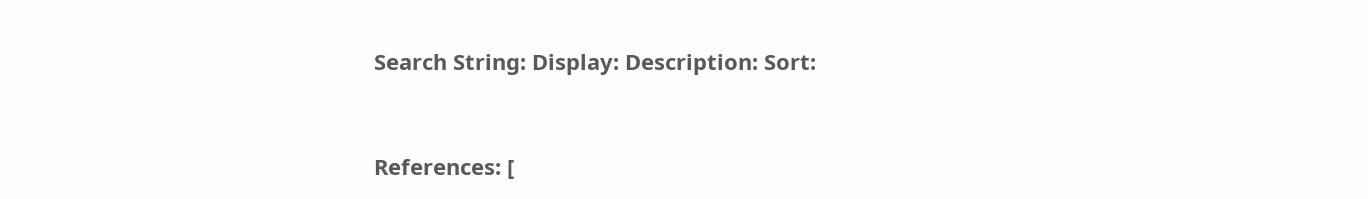Search String: Display: Description: Sort:


References: [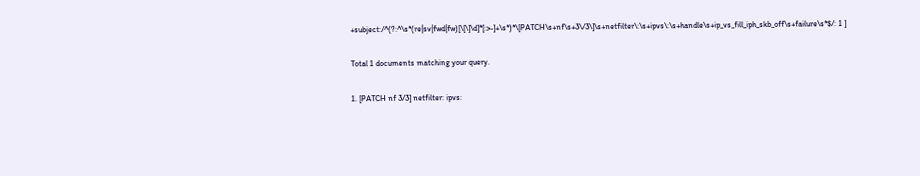+subject:/^(?:^\s*(re|sv|fwd|fw)[\[\]\d]*[:>-]+\s*)*\[PATCH\s+nf\s+3\/3\]\s+netfilter\:\s+ipvs\:\s+handle\s+ip_vs_fill_iph_skb_off\s+failure\s*$/: 1 ]

Total 1 documents matching your query.

1. [PATCH nf 3/3] netfilter: ipvs: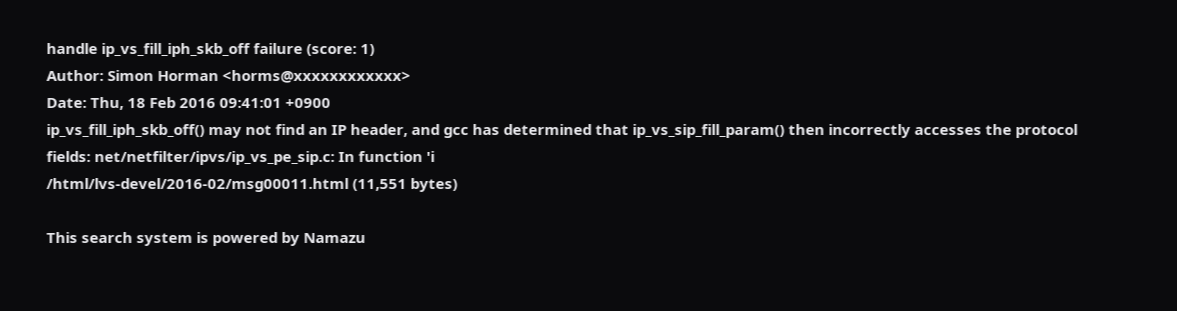handle ip_vs_fill_iph_skb_off failure (score: 1)
Author: Simon Horman <horms@xxxxxxxxxxxx>
Date: Thu, 18 Feb 2016 09:41:01 +0900
ip_vs_fill_iph_skb_off() may not find an IP header, and gcc has determined that ip_vs_sip_fill_param() then incorrectly accesses the protocol fields: net/netfilter/ipvs/ip_vs_pe_sip.c: In function 'i
/html/lvs-devel/2016-02/msg00011.html (11,551 bytes)

This search system is powered by Namazu